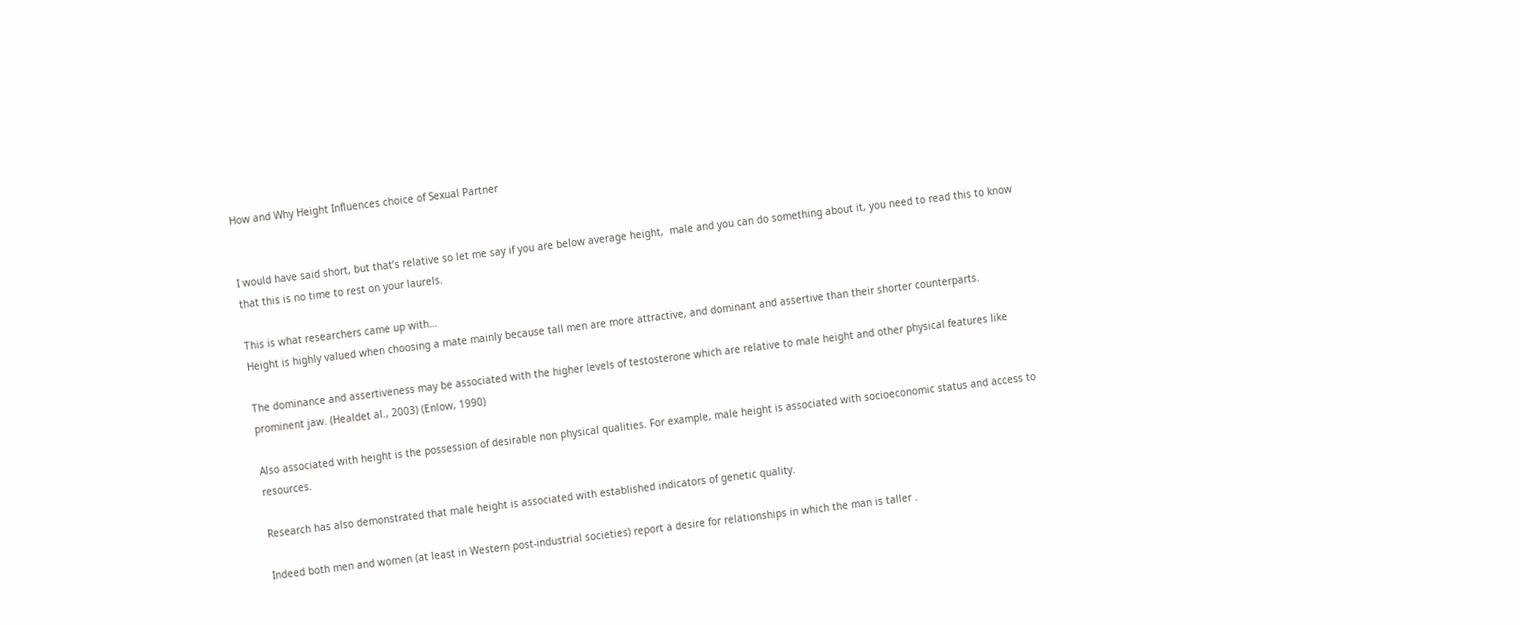How and Why Height Influences choice of Sexual Partner


I would have said short, but that’s relative so let me say if you are below average height,  male and you can do something about it, you need to read this to know that this is no time to rest on your laurels.

This is what researchers came up with…
Height is highly valued when choosing a mate mainly because tall men are more attractive, and dominant and assertive than their shorter counterparts.

The dominance and assertiveness may be associated with the higher levels of testosterone which are relative to male height and other physical features like prominent jaw. (Healdet al., 2003) (Enlow, 1990)

Also associated with height is the possession of desirable non physical qualities. For example, male height is associated with socioeconomic status and access to resources.

Research has also demonstrated that male height is associated with established indicators of genetic quality.

Indeed both men and women (at least in Western post-industrial societies) report a desire for relationships in which the man is taller .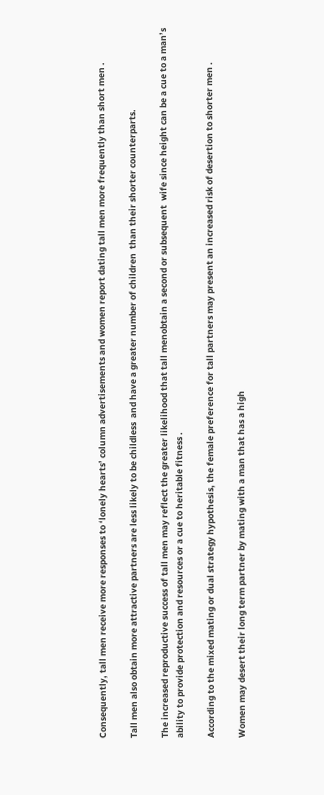Consequently, tall men receive more responses to ‘lonely hearts’ column advertisements and women report dating tall men more frequently than short men .

Tall men also obtain more attractive partners are less likely to be childless  and have a greater number of children  than their shorter counterparts.

The increased reproductive success of tall men may reflect the greater likelihood that tall menobtain a second or subsequent  wife since height can be a cue to a man’s ability to provide protection and resources or a cue to heritable fitness .

According to the mixed mating or dual strategy hypothesis, the female preference for tall partners may present an increased risk of desertion to shorter men .

Women may desert their long term partner by mating with a man that has a high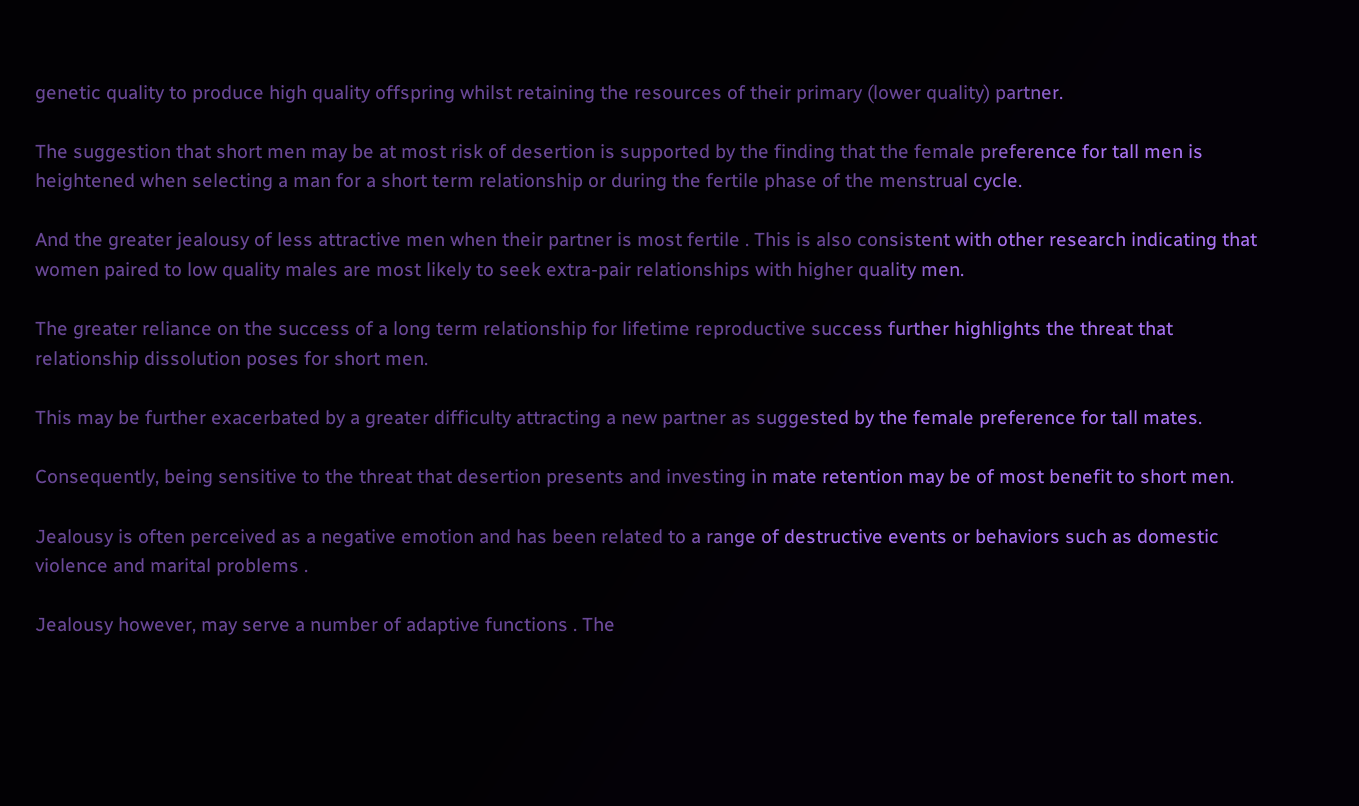genetic quality to produce high quality offspring whilst retaining the resources of their primary (lower quality) partner.

The suggestion that short men may be at most risk of desertion is supported by the finding that the female preference for tall men is heightened when selecting a man for a short term relationship or during the fertile phase of the menstrual cycle.

And the greater jealousy of less attractive men when their partner is most fertile . This is also consistent with other research indicating that women paired to low quality males are most likely to seek extra-pair relationships with higher quality men.

The greater reliance on the success of a long term relationship for lifetime reproductive success further highlights the threat that relationship dissolution poses for short men.

This may be further exacerbated by a greater difficulty attracting a new partner as suggested by the female preference for tall mates.

Consequently, being sensitive to the threat that desertion presents and investing in mate retention may be of most benefit to short men.

Jealousy is often perceived as a negative emotion and has been related to a range of destructive events or behaviors such as domestic violence and marital problems .

Jealousy however, may serve a number of adaptive functions . The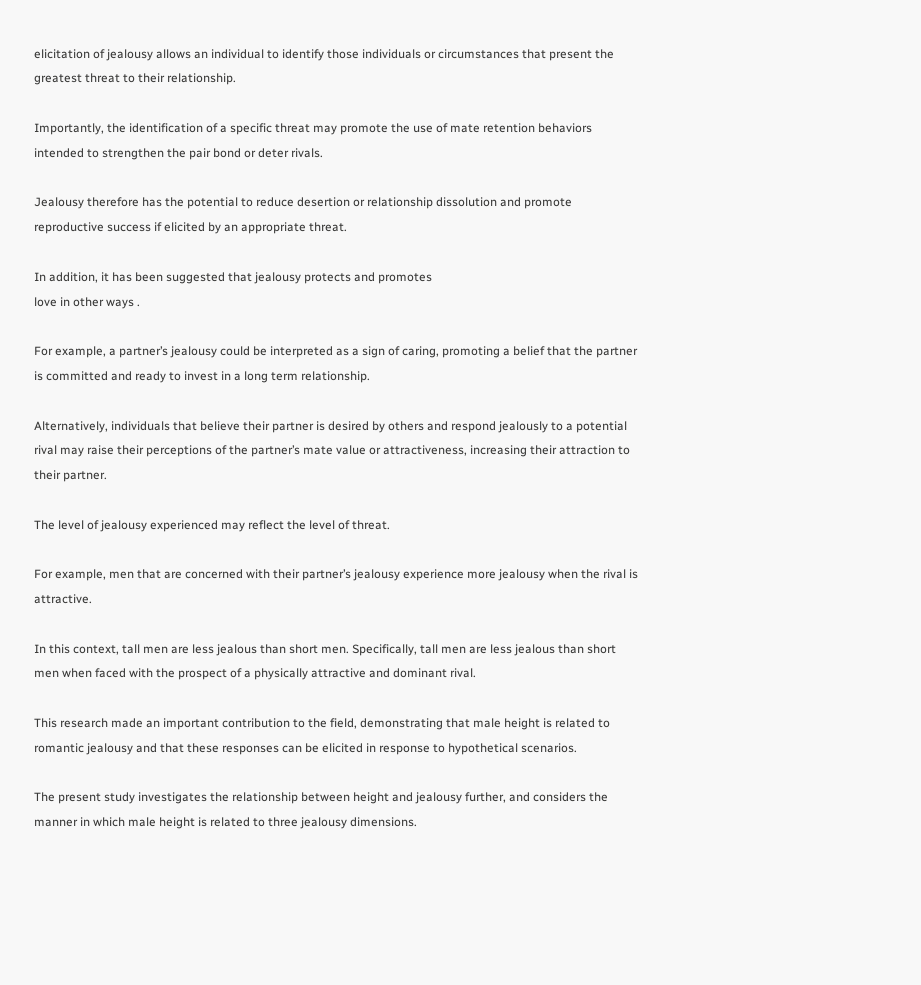elicitation of jealousy allows an individual to identify those individuals or circumstances that present the greatest threat to their relationship.

Importantly, the identification of a specific threat may promote the use of mate retention behaviors intended to strengthen the pair bond or deter rivals.

Jealousy therefore has the potential to reduce desertion or relationship dissolution and promote reproductive success if elicited by an appropriate threat.

In addition, it has been suggested that jealousy protects and promotes
love in other ways .

For example, a partner’s jealousy could be interpreted as a sign of caring, promoting a belief that the partner is committed and ready to invest in a long term relationship.

Alternatively, individuals that believe their partner is desired by others and respond jealously to a potential rival may raise their perceptions of the partner’s mate value or attractiveness, increasing their attraction to their partner.

The level of jealousy experienced may reflect the level of threat.

For example, men that are concerned with their partner’s jealousy experience more jealousy when the rival is attractive.

In this context, tall men are less jealous than short men. Specifically, tall men are less jealous than short men when faced with the prospect of a physically attractive and dominant rival.

This research made an important contribution to the field, demonstrating that male height is related to romantic jealousy and that these responses can be elicited in response to hypothetical scenarios.

The present study investigates the relationship between height and jealousy further, and considers the manner in which male height is related to three jealousy dimensions.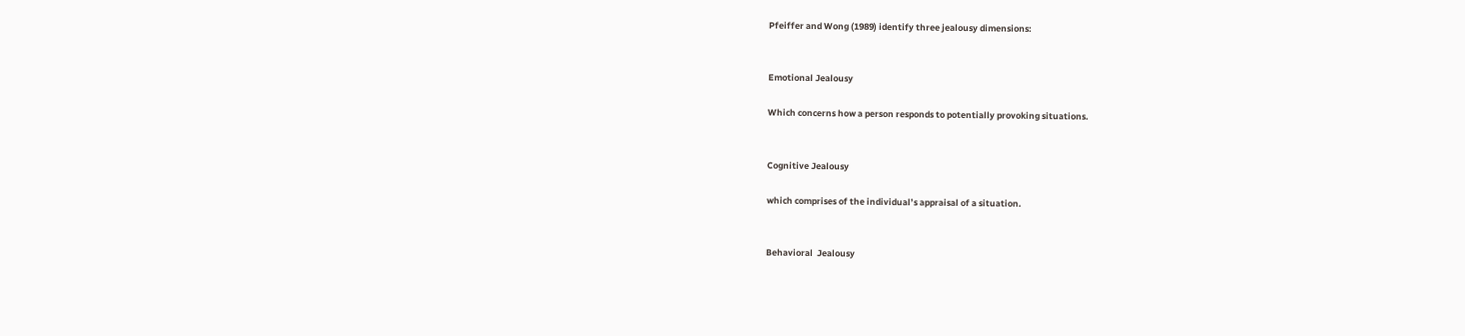Pfeiffer and Wong (1989) identify three jealousy dimensions:


Emotional Jealousy

Which concerns how a person responds to potentially provoking situations.


Cognitive Jealousy

which comprises of the individual’s appraisal of a situation.


Behavioral  Jealousy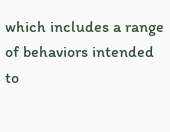which includes a range of behaviors intended to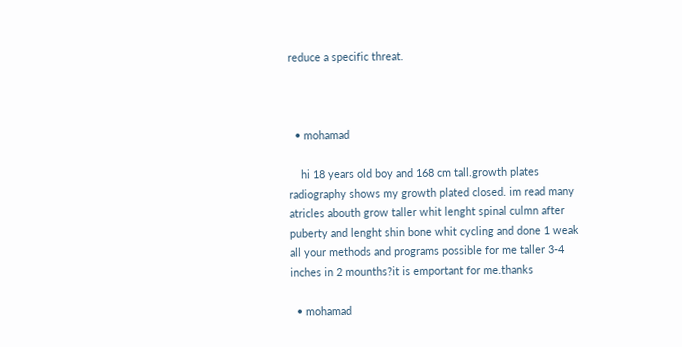reduce a specific threat.



  • mohamad

    hi 18 years old boy and 168 cm tall.growth plates radiography shows my growth plated closed. im read many atricles abouth grow taller whit lenght spinal culmn after puberty and lenght shin bone whit cycling and done 1 weak all your methods and programs possible for me taller 3-4 inches in 2 mounths?it is emportant for me.thanks

  • mohamad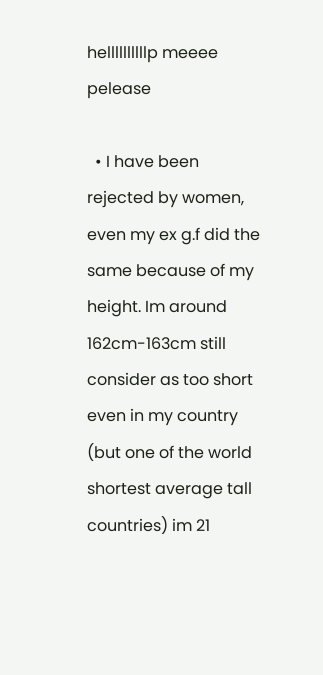hellllllllllp meeee pelease

  • I have been rejected by women, even my ex g.f did the same because of my height. Im around 162cm-163cm still consider as too short even in my country (but one of the world shortest average tall countries) im 21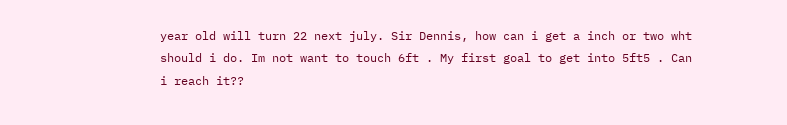year old will turn 22 next july. Sir Dennis, how can i get a inch or two wht should i do. Im not want to touch 6ft . My first goal to get into 5ft5 . Can i reach it??